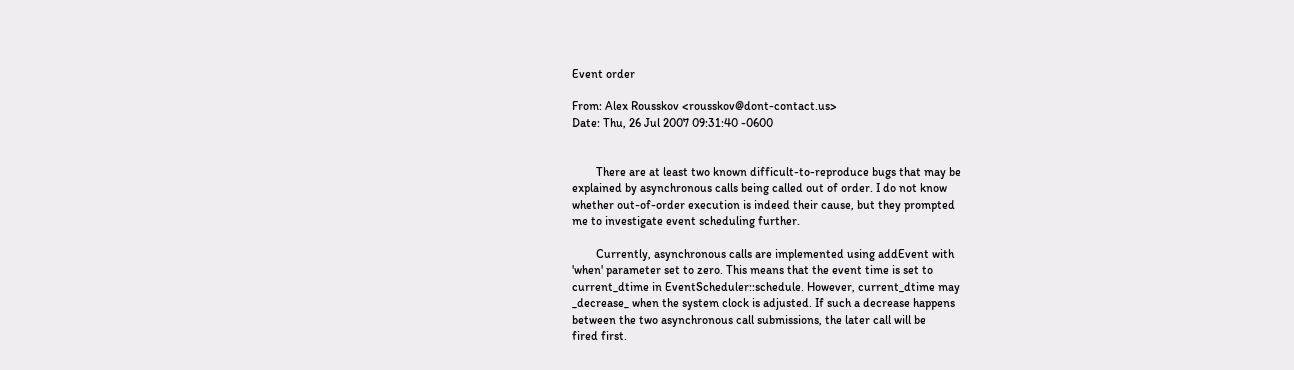Event order

From: Alex Rousskov <rousskov@dont-contact.us>
Date: Thu, 26 Jul 2007 09:31:40 -0600


        There are at least two known difficult-to-reproduce bugs that may be
explained by asynchronous calls being called out of order. I do not know
whether out-of-order execution is indeed their cause, but they prompted
me to investigate event scheduling further.

        Currently, asynchronous calls are implemented using addEvent with
'when' parameter set to zero. This means that the event time is set to
current_dtime in EventScheduler::schedule. However, current_dtime may
_decrease_ when the system clock is adjusted. If such a decrease happens
between the two asynchronous call submissions, the later call will be
fired first.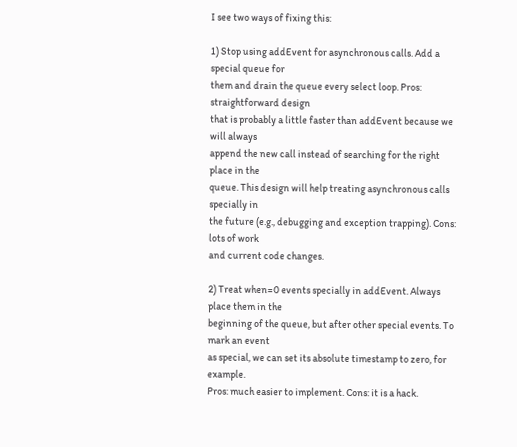I see two ways of fixing this:

1) Stop using addEvent for asynchronous calls. Add a special queue for
them and drain the queue every select loop. Pros: straightforward design
that is probably a little faster than addEvent because we will always
append the new call instead of searching for the right place in the
queue. This design will help treating asynchronous calls specially in
the future (e.g., debugging and exception trapping). Cons: lots of work
and current code changes.

2) Treat when=0 events specially in addEvent. Always place them in the
beginning of the queue, but after other special events. To mark an event
as special, we can set its absolute timestamp to zero, for example.
Pros: much easier to implement. Cons: it is a hack.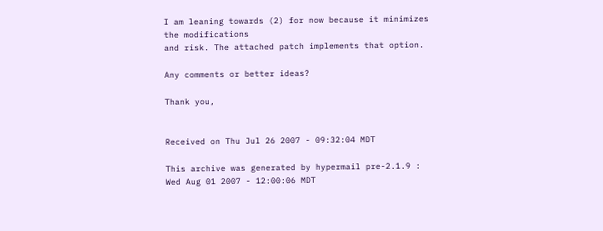I am leaning towards (2) for now because it minimizes the modifications
and risk. The attached patch implements that option.

Any comments or better ideas?

Thank you,


Received on Thu Jul 26 2007 - 09:32:04 MDT

This archive was generated by hypermail pre-2.1.9 : Wed Aug 01 2007 - 12:00:06 MDT